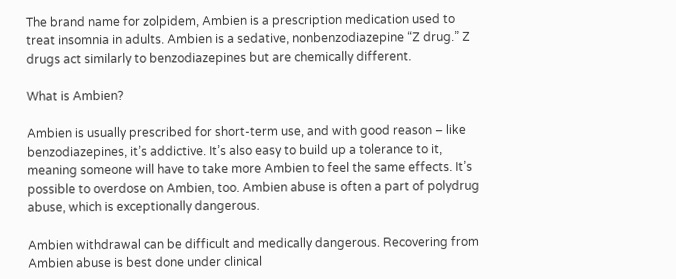The brand name for zolpidem, Ambien is a prescription medication used to treat insomnia in adults. Ambien is a sedative, nonbenzodiazepine “Z drug.” Z drugs act similarly to benzodiazepines but are chemically different.

What is Ambien?

Ambien is usually prescribed for short-term use, and with good reason – like benzodiazepines, it’s addictive. It’s also easy to build up a tolerance to it, meaning someone will have to take more Ambien to feel the same effects. It’s possible to overdose on Ambien, too. Ambien abuse is often a part of polydrug abuse, which is exceptionally dangerous.

Ambien withdrawal can be difficult and medically dangerous. Recovering from Ambien abuse is best done under clinical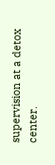supervision at a detox center.